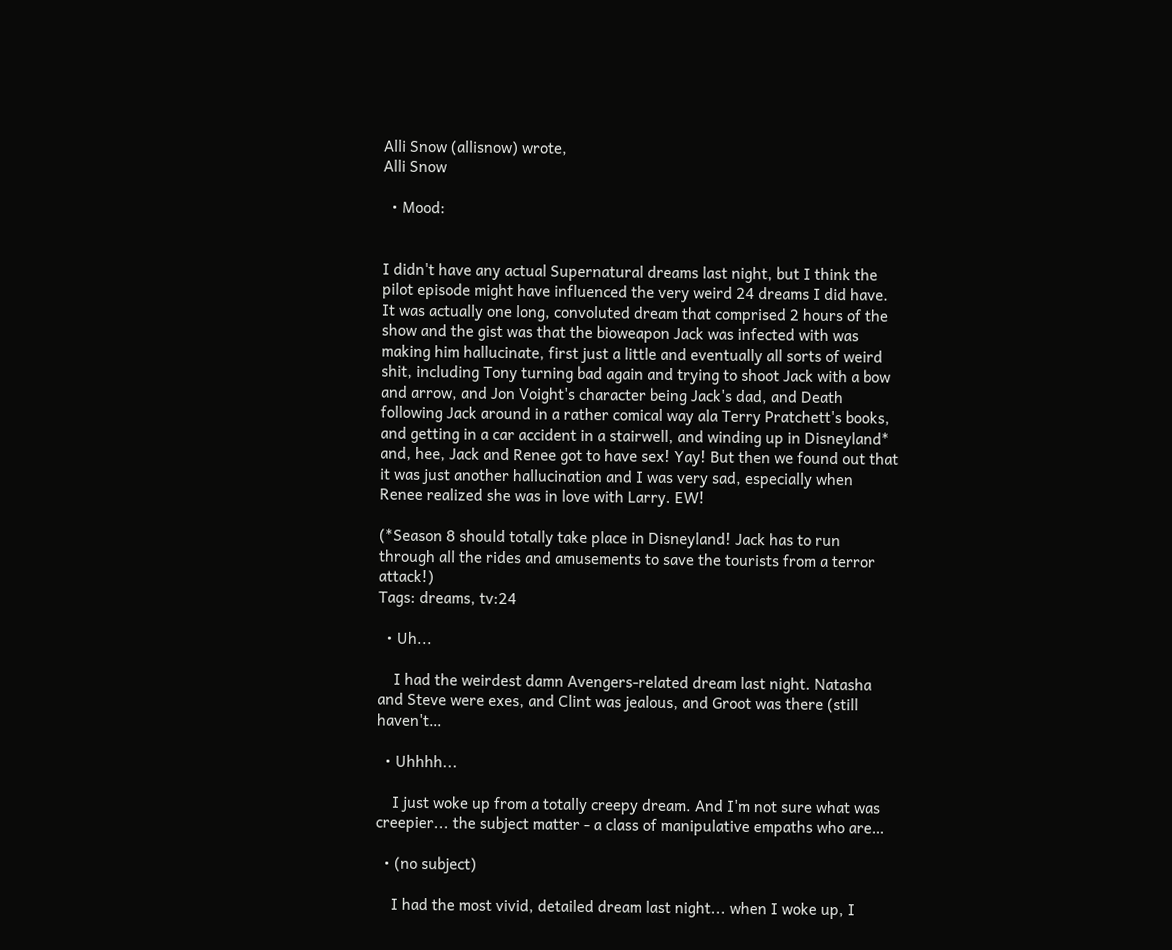Alli Snow (allisnow) wrote,
Alli Snow

  • Mood:


I didn't have any actual Supernatural dreams last night, but I think the pilot episode might have influenced the very weird 24 dreams I did have. It was actually one long, convoluted dream that comprised 2 hours of the show and the gist was that the bioweapon Jack was infected with was making him hallucinate, first just a little and eventually all sorts of weird shit, including Tony turning bad again and trying to shoot Jack with a bow and arrow, and Jon Voight's character being Jack's dad, and Death following Jack around in a rather comical way ala Terry Pratchett's books, and getting in a car accident in a stairwell, and winding up in Disneyland* and, hee, Jack and Renee got to have sex! Yay! But then we found out that it was just another hallucination and I was very sad, especially when Renee realized she was in love with Larry. EW!

(*Season 8 should totally take place in Disneyland! Jack has to run through all the rides and amusements to save the tourists from a terror attack!)
Tags: dreams, tv:24

  • Uh...

    I had the weirdest damn Avengers-related dream last night. Natasha and Steve were exes, and Clint was jealous, and Groot was there (still haven't…

  • Uhhhh...

    I just woke up from a totally creepy dream. And I'm not sure what was creepier... the subject matter - a class of manipulative empaths who are…

  • (no subject)

    I had the most vivid, detailed dream last night... when I woke up, I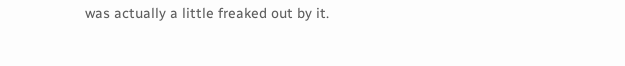was actually a little freaked out by it.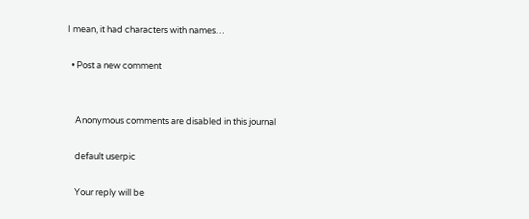I mean, it had characters with names…

  • Post a new comment


    Anonymous comments are disabled in this journal

    default userpic

    Your reply will be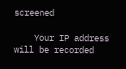screened

    Your IP address will be recorded